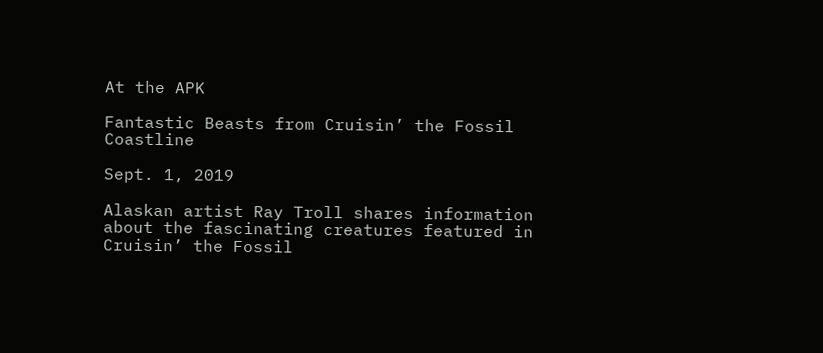At the APK

Fantastic Beasts from Cruisin’ the Fossil Coastline

Sept. 1, 2019

Alaskan artist Ray Troll shares information about the fascinating creatures featured in Cruisin’ the Fossil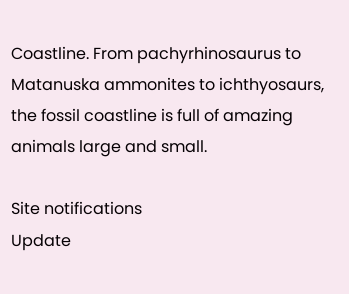Coastline. From pachyrhinosaurus to Matanuska ammonites to ichthyosaurs, the fossil coastline is full of amazing animals large and small.

Site notifications
Update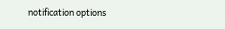notification options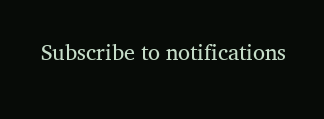Subscribe to notifications